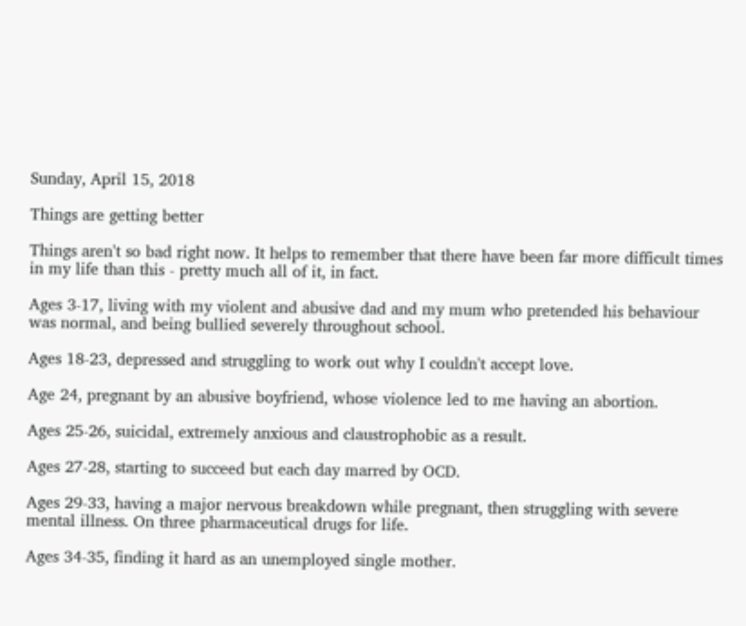Sunday, April 15, 2018

Things are getting better

Things aren't so bad right now. It helps to remember that there have been far more difficult times in my life than this - pretty much all of it, in fact.

Ages 3-17, living with my violent and abusive dad and my mum who pretended his behaviour was normal, and being bullied severely throughout school.

Ages 18-23, depressed and struggling to work out why I couldn't accept love.

Age 24, pregnant by an abusive boyfriend, whose violence led to me having an abortion.

Ages 25-26, suicidal, extremely anxious and claustrophobic as a result.

Ages 27-28, starting to succeed but each day marred by OCD.

Ages 29-33, having a major nervous breakdown while pregnant, then struggling with severe mental illness. On three pharmaceutical drugs for life.

Ages 34-35, finding it hard as an unemployed single mother.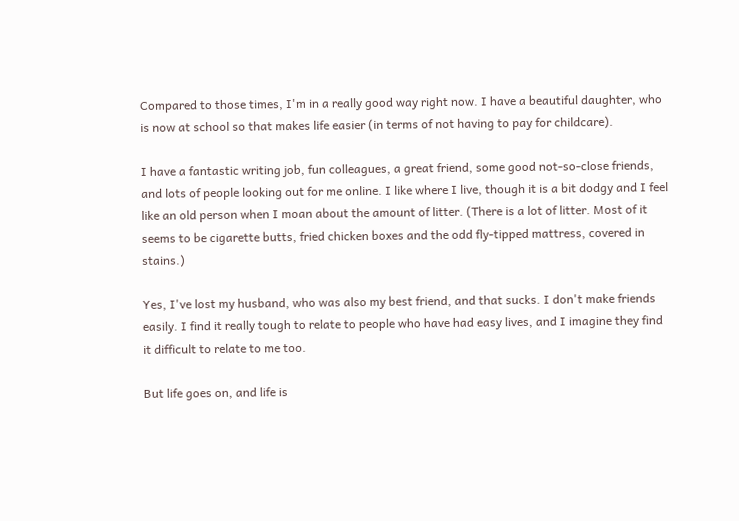Compared to those times, I'm in a really good way right now. I have a beautiful daughter, who is now at school so that makes life easier (in terms of not having to pay for childcare).

I have a fantastic writing job, fun colleagues, a great friend, some good not-so-close friends, and lots of people looking out for me online. I like where I live, though it is a bit dodgy and I feel like an old person when I moan about the amount of litter. (There is a lot of litter. Most of it seems to be cigarette butts, fried chicken boxes and the odd fly-tipped mattress, covered in stains.)

Yes, I've lost my husband, who was also my best friend, and that sucks. I don't make friends easily. I find it really tough to relate to people who have had easy lives, and I imagine they find it difficult to relate to me too.

But life goes on, and life is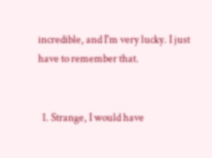incredible, and I'm very lucky. I just have to remember that.


  1. Strange, I would have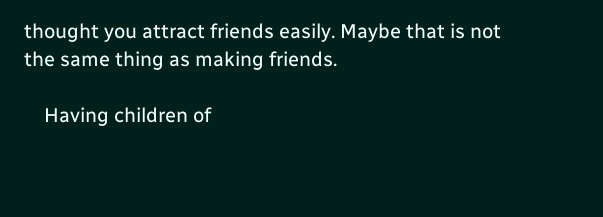thought you attract friends easily. Maybe that is not the same thing as making friends.

    Having children of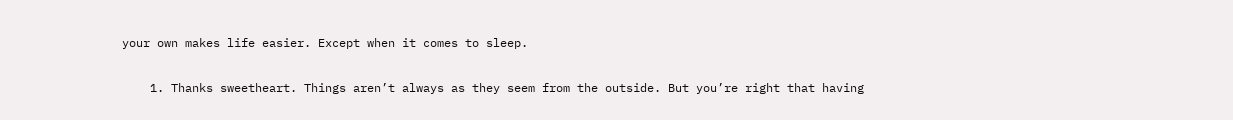your own makes life easier. Except when it comes to sleep.

    1. Thanks sweetheart. Things aren’t always as they seem from the outside. But you’re right that having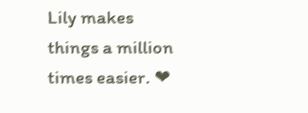Lily makes things a million times easier. ❤